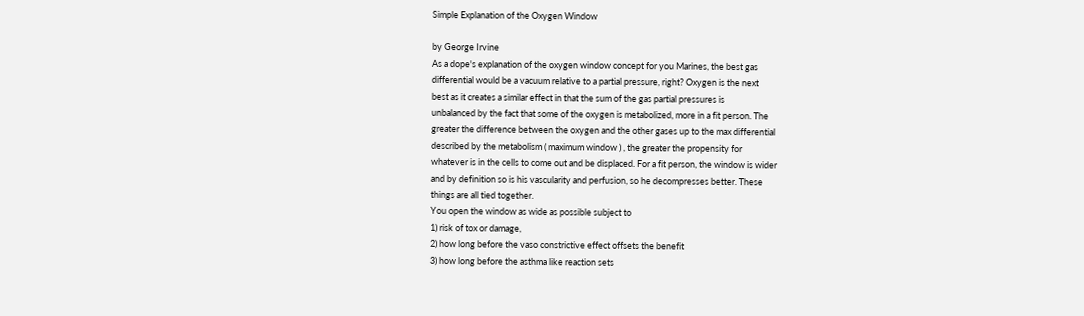Simple Explanation of the Oxygen Window

by George Irvine
As a dope's explanation of the oxygen window concept for you Marines, the best gas
differential would be a vacuum relative to a partial pressure, right? Oxygen is the next
best as it creates a similar effect in that the sum of the gas partial pressures is
unbalanced by the fact that some of the oxygen is metabolized, more in a fit person. The
greater the difference between the oxygen and the other gases up to the max differential
described by the metabolism ( maximum window ) , the greater the propensity for
whatever is in the cells to come out and be displaced. For a fit person, the window is wider
and by definition so is his vascularity and perfusion, so he decompresses better. These
things are all tied together.
You open the window as wide as possible subject to
1) risk of tox or damage,
2) how long before the vaso constrictive effect offsets the benefit
3) how long before the asthma like reaction sets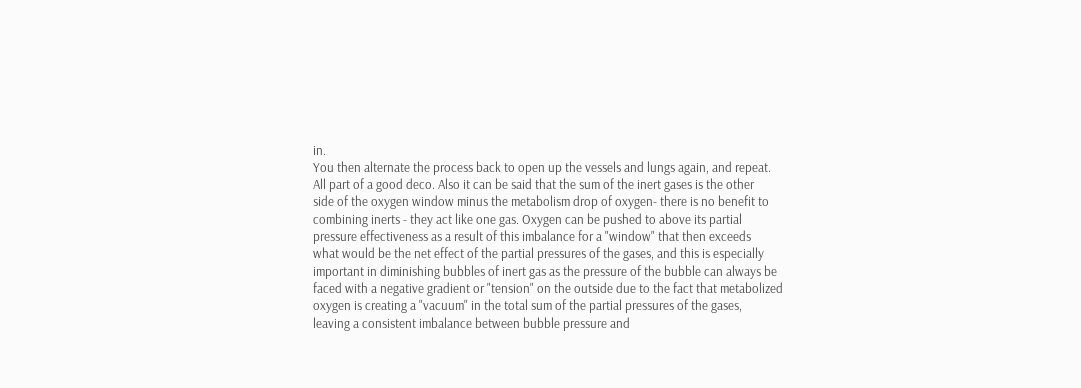in.
You then alternate the process back to open up the vessels and lungs again, and repeat.
All part of a good deco. Also it can be said that the sum of the inert gases is the other
side of the oxygen window minus the metabolism drop of oxygen- there is no benefit to
combining inerts - they act like one gas. Oxygen can be pushed to above its partial
pressure effectiveness as a result of this imbalance for a "window" that then exceeds
what would be the net effect of the partial pressures of the gases, and this is especially
important in diminishing bubbles of inert gas as the pressure of the bubble can always be
faced with a negative gradient or "tension" on the outside due to the fact that metabolized
oxygen is creating a "vacuum" in the total sum of the partial pressures of the gases,
leaving a consistent imbalance between bubble pressure and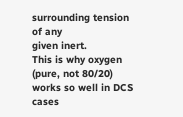surrounding tension of any
given inert.
This is why oxygen (pure, not 80/20) works so well in DCS cases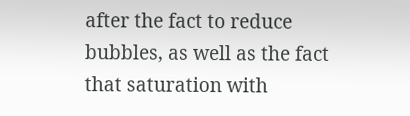after the fact to reduce
bubbles, as well as the fact that saturation with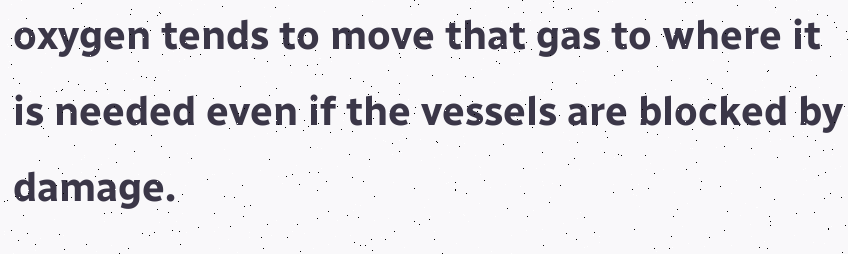oxygen tends to move that gas to where it
is needed even if the vessels are blocked by damage.